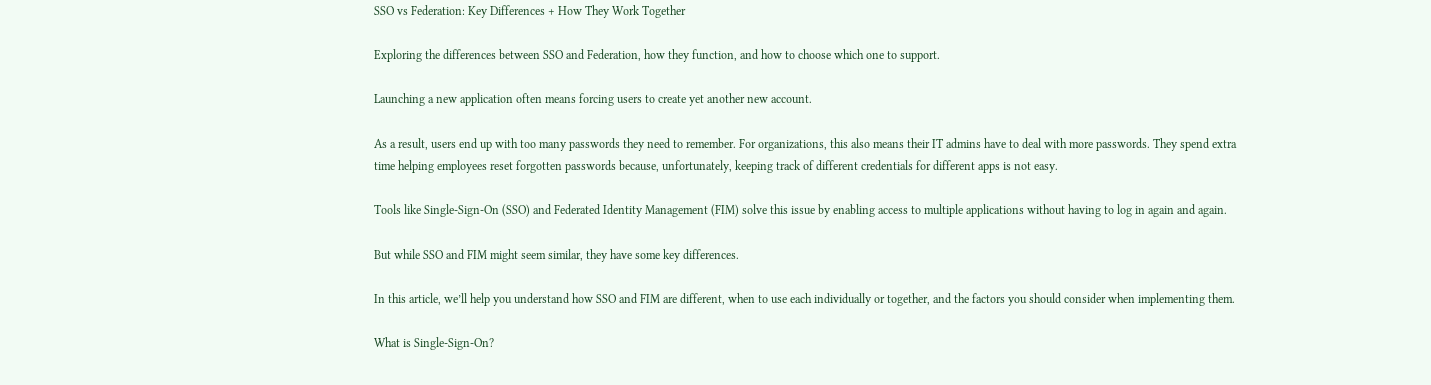SSO vs Federation: Key Differences + How They Work Together

Exploring the differences between SSO and Federation, how they function, and how to choose which one to support.

Launching a new application often means forcing users to create yet another new account.

As a result, users end up with too many passwords they need to remember. For organizations, this also means their IT admins have to deal with more passwords. They spend extra time helping employees reset forgotten passwords because, unfortunately, keeping track of different credentials for different apps is not easy.

Tools like Single-Sign-On (SSO) and Federated Identity Management (FIM) solve this issue by enabling access to multiple applications without having to log in again and again.

But while SSO and FIM might seem similar, they have some key differences.

In this article, we’ll help you understand how SSO and FIM are different, when to use each individually or together, and the factors you should consider when implementing them.

What is Single-Sign-On?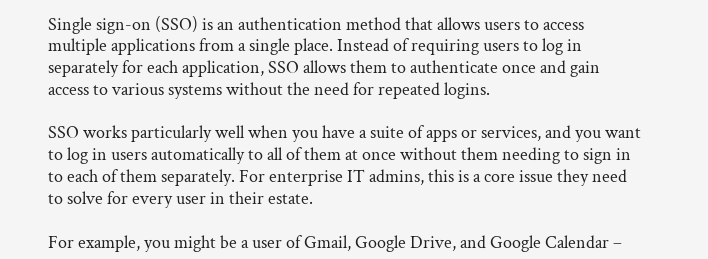Single sign-on (SSO) is an authentication method that allows users to access multiple applications from a single place. Instead of requiring users to log in separately for each application, SSO allows them to authenticate once and gain access to various systems without the need for repeated logins.

SSO works particularly well when you have a suite of apps or services, and you want to log in users automatically to all of them at once without them needing to sign in to each of them separately. For enterprise IT admins, this is a core issue they need to solve for every user in their estate.

For example, you might be a user of Gmail, Google Drive, and Google Calendar –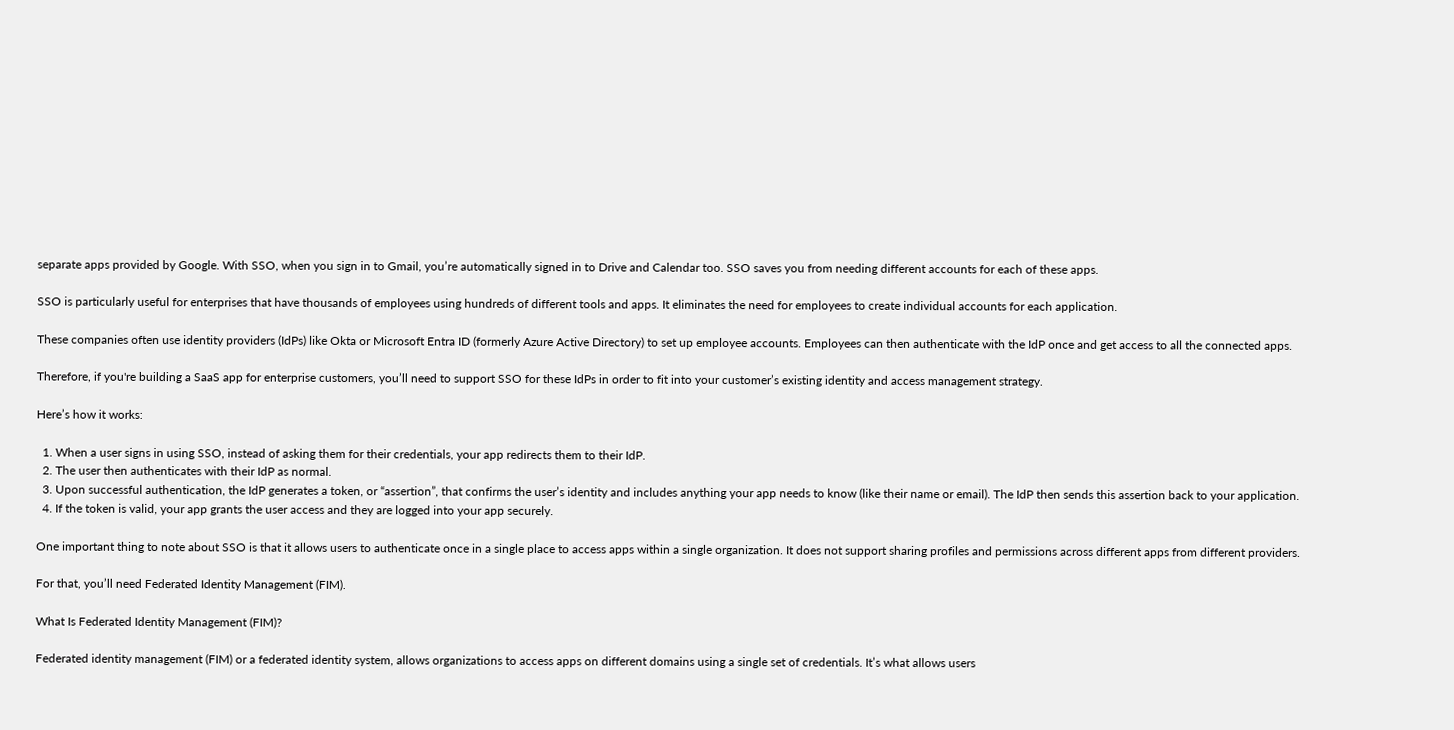separate apps provided by Google. With SSO, when you sign in to Gmail, you’re automatically signed in to Drive and Calendar too. SSO saves you from needing different accounts for each of these apps.

SSO is particularly useful for enterprises that have thousands of employees using hundreds of different tools and apps. It eliminates the need for employees to create individual accounts for each application.

These companies often use identity providers (IdPs) like Okta or Microsoft Entra ID (formerly Azure Active Directory) to set up employee accounts. Employees can then authenticate with the IdP once and get access to all the connected apps.

Therefore, if you're building a SaaS app for enterprise customers, you’ll need to support SSO for these IdPs in order to fit into your customer’s existing identity and access management strategy.

Here’s how it works:

  1. When a user signs in using SSO, instead of asking them for their credentials, your app redirects them to their IdP.
  2. The user then authenticates with their IdP as normal.
  3. Upon successful authentication, the IdP generates a token, or “assertion”, that confirms the user’s identity and includes anything your app needs to know (like their name or email). The IdP then sends this assertion back to your application.
  4. If the token is valid, your app grants the user access and they are logged into your app securely.

One important thing to note about SSO is that it allows users to authenticate once in a single place to access apps within a single organization. It does not support sharing profiles and permissions across different apps from different providers.

For that, you’ll need Federated Identity Management (FIM).

What Is Federated Identity Management (FIM)?

Federated identity management (FIM) or a federated identity system, allows organizations to access apps on different domains using a single set of credentials. It’s what allows users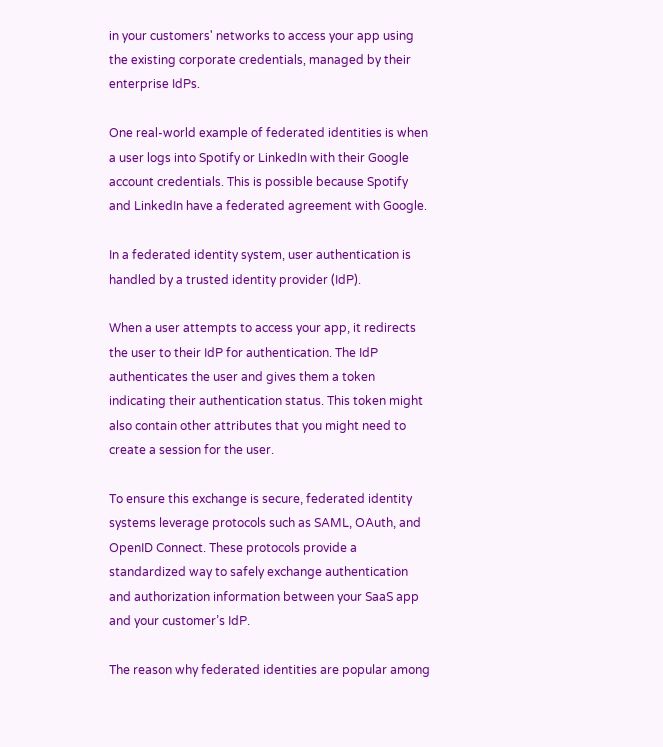in your customers' networks to access your app using the existing corporate credentials, managed by their enterprise IdPs.

One real-world example of federated identities is when a user logs into Spotify or LinkedIn with their Google account credentials. This is possible because Spotify and LinkedIn have a federated agreement with Google.

In a federated identity system, user authentication is handled by a trusted identity provider (IdP).

When a user attempts to access your app, it redirects the user to their IdP for authentication. The IdP authenticates the user and gives them a token indicating their authentication status. This token might also contain other attributes that you might need to create a session for the user.

To ensure this exchange is secure, federated identity systems leverage protocols such as SAML, OAuth, and OpenID Connect. These protocols provide a standardized way to safely exchange authentication and authorization information between your SaaS app and your customer’s IdP.

The reason why federated identities are popular among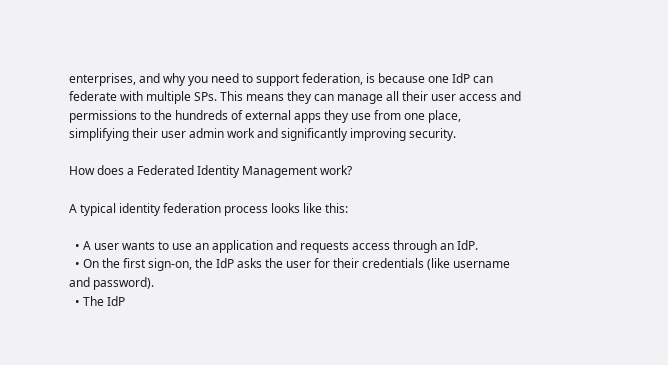enterprises, and why you need to support federation, is because one IdP can federate with multiple SPs. This means they can manage all their user access and permissions to the hundreds of external apps they use from one place, simplifying their user admin work and significantly improving security.

How does a Federated Identity Management work?

A typical identity federation process looks like this:

  • A user wants to use an application and requests access through an IdP.
  • On the first sign-on, the IdP asks the user for their credentials (like username and password).
  • The IdP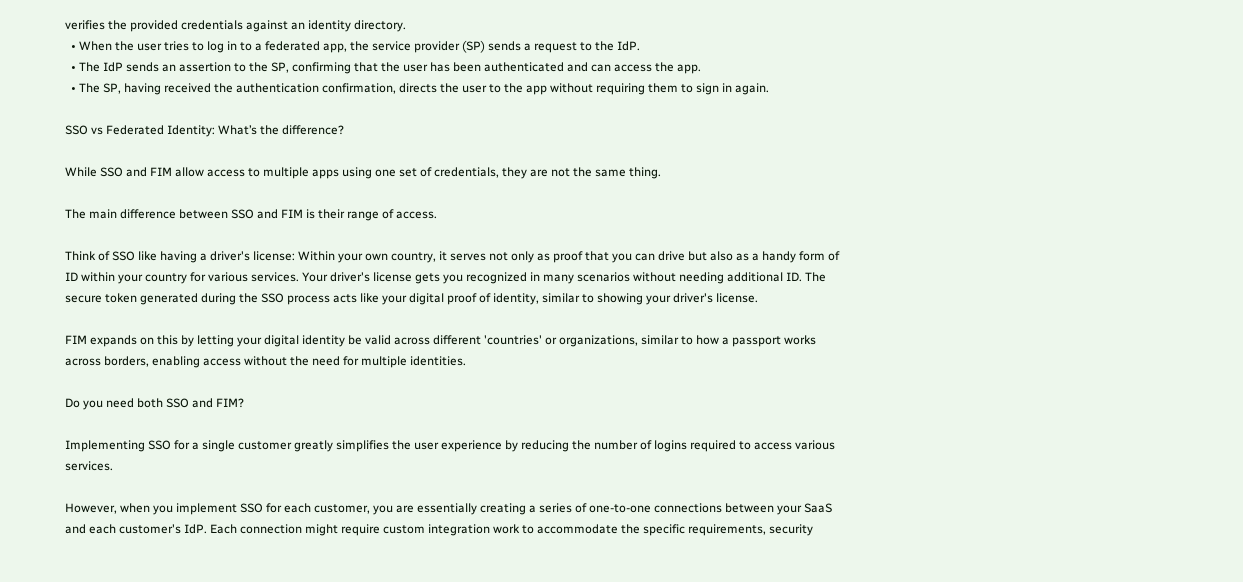verifies the provided credentials against an identity directory.
  • When the user tries to log in to a federated app, the service provider (SP) sends a request to the IdP.
  • The IdP sends an assertion to the SP, confirming that the user has been authenticated and can access the app.
  • The SP, having received the authentication confirmation, directs the user to the app without requiring them to sign in again.

SSO vs Federated Identity: What’s the difference?

While SSO and FIM allow access to multiple apps using one set of credentials, they are not the same thing.

The main difference between SSO and FIM is their range of access.

Think of SSO like having a driver's license: Within your own country, it serves not only as proof that you can drive but also as a handy form of ID within your country for various services. Your driver's license gets you recognized in many scenarios without needing additional ID. The secure token generated during the SSO process acts like your digital proof of identity, similar to showing your driver's license.

FIM expands on this by letting your digital identity be valid across different 'countries' or organizations, similar to how a passport works across borders, enabling access without the need for multiple identities.

Do you need both SSO and FIM?

Implementing SSO for a single customer greatly simplifies the user experience by reducing the number of logins required to access various services.

However, when you implement SSO for each customer, you are essentially creating a series of one-to-one connections between your SaaS and each customer's IdP. Each connection might require custom integration work to accommodate the specific requirements, security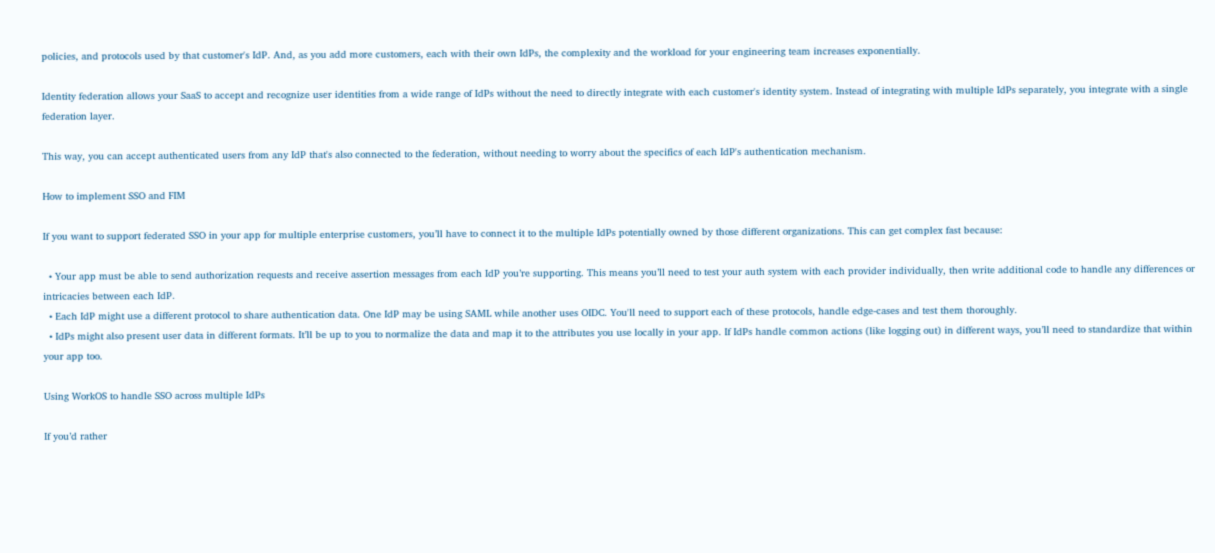policies, and protocols used by that customer's IdP. And, as you add more customers, each with their own IdPs, the complexity and the workload for your engineering team increases exponentially.

Identity federation allows your SaaS to accept and recognize user identities from a wide range of IdPs without the need to directly integrate with each customer's identity system. Instead of integrating with multiple IdPs separately, you integrate with a single federation layer.

This way, you can accept authenticated users from any IdP that's also connected to the federation, without needing to worry about the specifics of each IdP's authentication mechanism.

How to implement SSO and FIM

If you want to support federated SSO in your app for multiple enterprise customers, you’ll have to connect it to the multiple IdPs potentially owned by those different organizations. This can get complex fast because:

  • Your app must be able to send authorization requests and receive assertion messages from each IdP you’re supporting. This means you’ll need to test your auth system with each provider individually, then write additional code to handle any differences or intricacies between each IdP.
  • Each IdP might use a different protocol to share authentication data. One IdP may be using SAML while another uses OIDC. You'll need to support each of these protocols, handle edge-cases and test them thoroughly.
  • IdPs might also present user data in different formats. It’ll be up to you to normalize the data and map it to the attributes you use locally in your app. If IdPs handle common actions (like logging out) in different ways, you’ll need to standardize that within your app too.

Using WorkOS to handle SSO across multiple IdPs

If you’d rather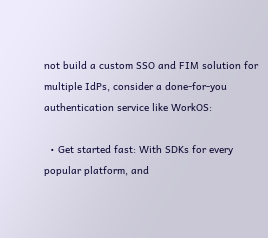not build a custom SSO and FIM solution for multiple IdPs, consider a done-for-you authentication service like WorkOS:

  • Get started fast: With SDKs for every popular platform, and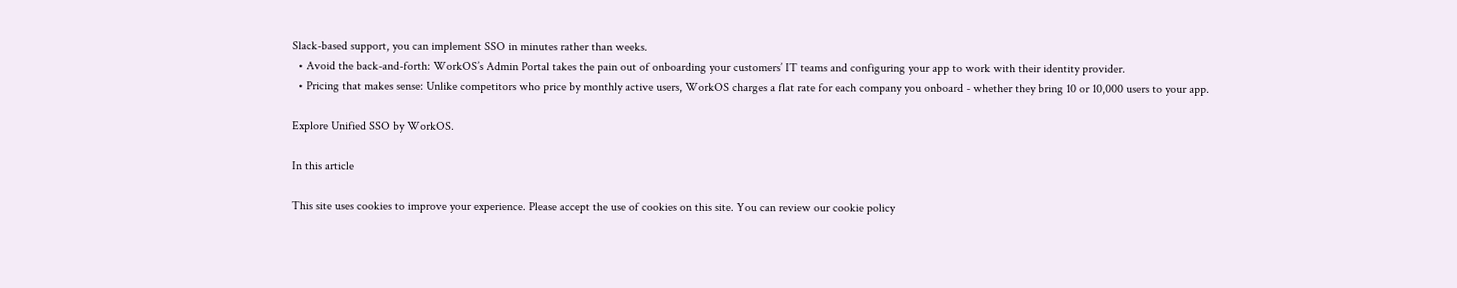Slack-based support, you can implement SSO in minutes rather than weeks.
  • Avoid the back-and-forth: WorkOS’s Admin Portal takes the pain out of onboarding your customers’ IT teams and configuring your app to work with their identity provider.
  • Pricing that makes sense: Unlike competitors who price by monthly active users, WorkOS charges a flat rate for each company you onboard - whether they bring 10 or 10,000 users to your app.

Explore Unified SSO by WorkOS.

In this article

This site uses cookies to improve your experience. Please accept the use of cookies on this site. You can review our cookie policy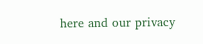here and our privacy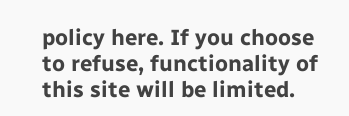policy here. If you choose to refuse, functionality of this site will be limited.